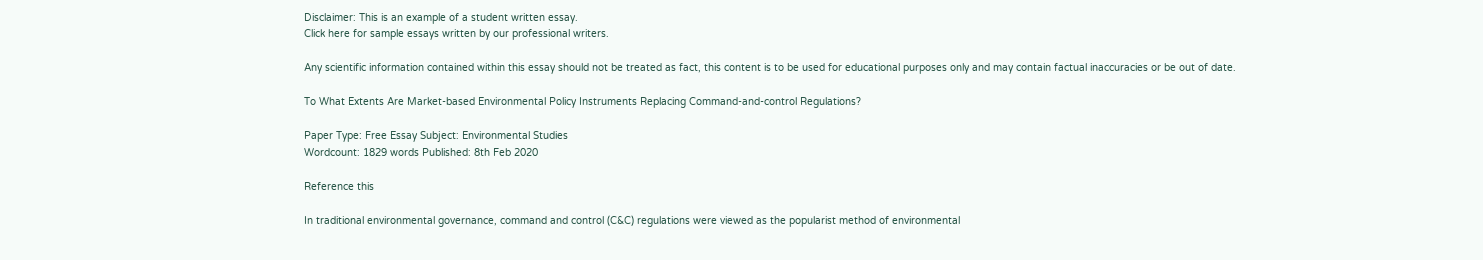Disclaimer: This is an example of a student written essay.
Click here for sample essays written by our professional writers.

Any scientific information contained within this essay should not be treated as fact, this content is to be used for educational purposes only and may contain factual inaccuracies or be out of date.

To What Extents Are Market-based Environmental Policy Instruments Replacing Command-and-control Regulations?

Paper Type: Free Essay Subject: Environmental Studies
Wordcount: 1829 words Published: 8th Feb 2020

Reference this

In traditional environmental governance, command and control (C&C) regulations were viewed as the popularist method of environmental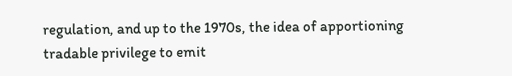regulation, and up to the 1970s, the idea of apportioning tradable privilege to emit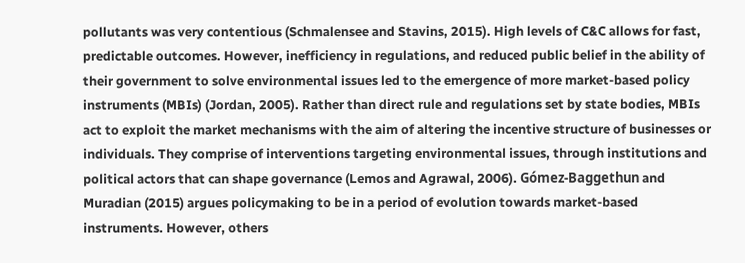pollutants was very contentious (Schmalensee and Stavins, 2015). High levels of C&C allows for fast, predictable outcomes. However, inefficiency in regulations, and reduced public belief in the ability of their government to solve environmental issues led to the emergence of more market-based policy instruments (MBIs) (Jordan, 2005). Rather than direct rule and regulations set by state bodies, MBIs act to exploit the market mechanisms with the aim of altering the incentive structure of businesses or individuals. They comprise of interventions targeting environmental issues, through institutions and political actors that can shape governance (Lemos and Agrawal, 2006). Gómez-Baggethun and Muradian (2015) argues policymaking to be in a period of evolution towards market-based instruments. However, others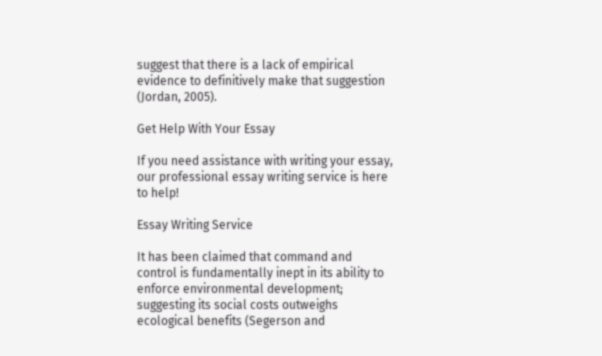suggest that there is a lack of empirical evidence to definitively make that suggestion (Jordan, 2005).

Get Help With Your Essay

If you need assistance with writing your essay, our professional essay writing service is here to help!

Essay Writing Service

It has been claimed that command and control is fundamentally inept in its ability to enforce environmental development; suggesting its social costs outweighs ecological benefits (Segerson and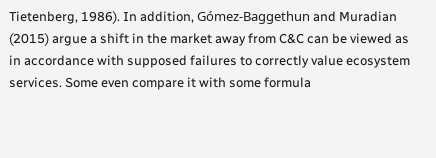Tietenberg, 1986). In addition, Gómez-Baggethun and Muradian (2015) argue a shift in the market away from C&C can be viewed as in accordance with supposed failures to correctly value ecosystem services. Some even compare it with some formula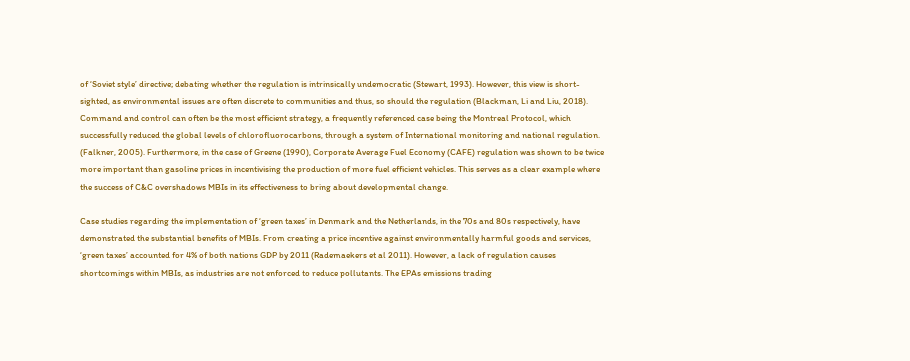of ‘Soviet style’ directive; debating whether the regulation is intrinsically undemocratic (Stewart, 1993). However, this view is short-sighted, as environmental issues are often discrete to communities and thus, so should the regulation (Blackman, Li and Liu, 2018). Command and control can often be the most efficient strategy, a frequently referenced case being the Montreal Protocol, which successfully reduced the global levels of chlorofluorocarbons, through a system of International monitoring and national regulation.  (Falkner, 2005). Furthermore, in the case of Greene (1990), Corporate Average Fuel Economy (CAFE) regulation was shown to be twice more important than gasoline prices in incentivising the production of more fuel efficient vehicles. This serves as a clear example where the success of C&C overshadows MBIs in its effectiveness to bring about developmental change.

Case studies regarding the implementation of ‘green taxes’ in Denmark and the Netherlands, in the 70s and 80s respectively, have demonstrated the substantial benefits of MBIs. From creating a price incentive against environmentally harmful goods and services, ‘green taxes’ accounted for 4% of both nations GDP by 2011 (Rademaekers et al 2011). However, a lack of regulation causes shortcomings within MBIs, as industries are not enforced to reduce pollutants. The EPAs emissions trading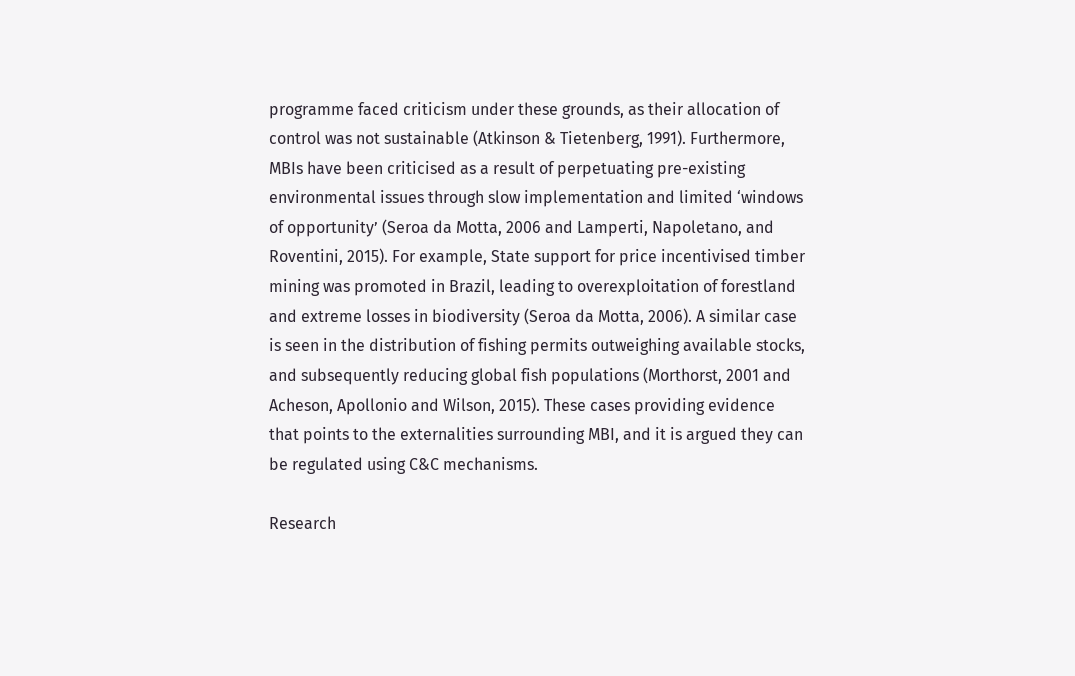programme faced criticism under these grounds, as their allocation of control was not sustainable (Atkinson & Tietenberg, 1991). Furthermore, MBIs have been criticised as a result of perpetuating pre-existing environmental issues through slow implementation and limited ‘windows of opportunity’ (Seroa da Motta, 2006 and Lamperti, Napoletano, and Roventini, 2015). For example, State support for price incentivised timber mining was promoted in Brazil, leading to overexploitation of forestland and extreme losses in biodiversity (Seroa da Motta, 2006). A similar case is seen in the distribution of fishing permits outweighing available stocks, and subsequently reducing global fish populations (Morthorst, 2001 and Acheson, Apollonio and Wilson, 2015). These cases providing evidence that points to the externalities surrounding MBI, and it is argued they can be regulated using C&C mechanisms.

Research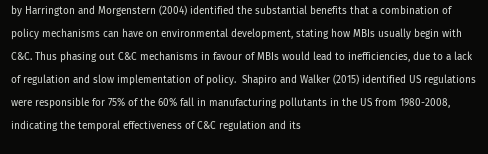by Harrington and Morgenstern (2004) identified the substantial benefits that a combination of policy mechanisms can have on environmental development, stating how MBIs usually begin with C&C. Thus phasing out C&C mechanisms in favour of MBIs would lead to inefficiencies, due to a lack of regulation and slow implementation of policy.  Shapiro and Walker (2015) identified US regulations were responsible for 75% of the 60% fall in manufacturing pollutants in the US from 1980-2008, indicating the temporal effectiveness of C&C regulation and its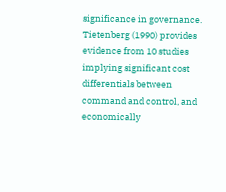significance in governance. Tietenberg (1990) provides evidence from 10 studies implying significant cost differentials between command and control, and economically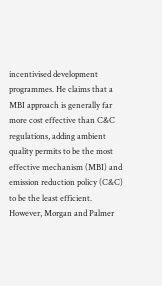incentivised development programmes. He claims that a MBI approach is generally far more cost effective than C&C regulations, adding ambient quality permits to be the most effective mechanism (MBI) and emission reduction policy (C&C) to be the least efficient. However, Morgan and Palmer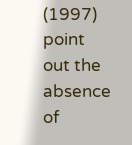(1997) point out the absence of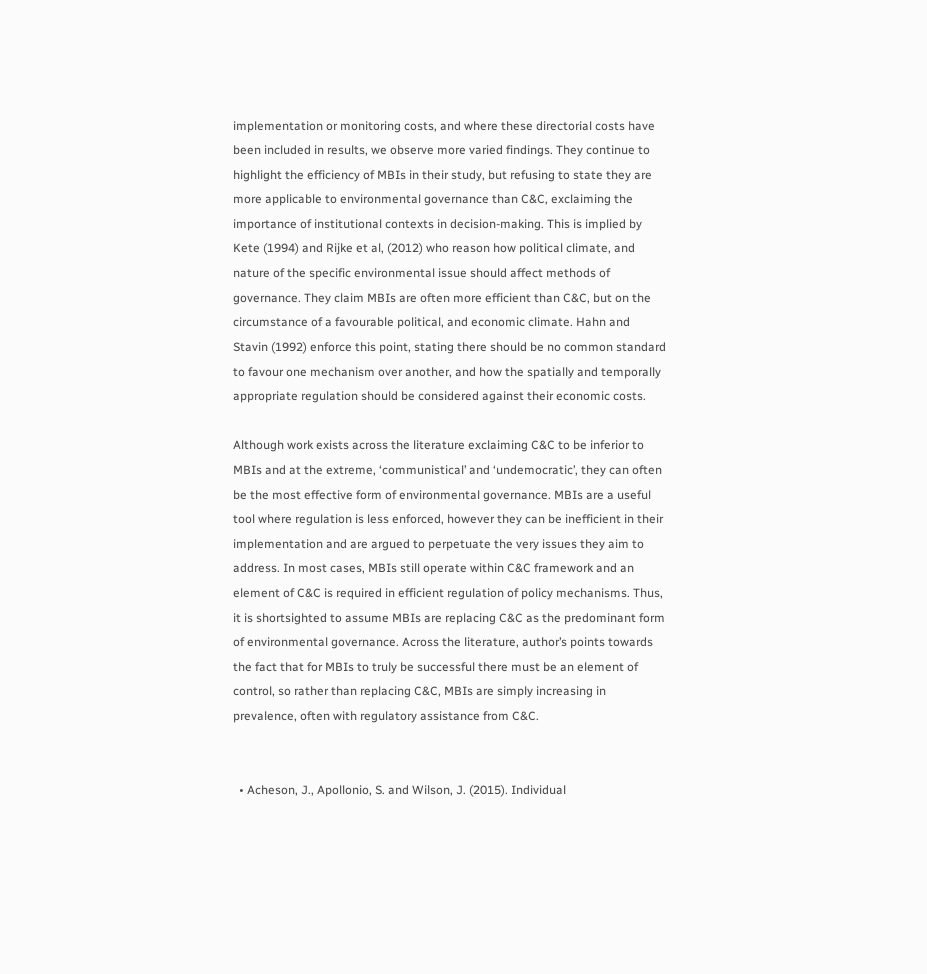implementation or monitoring costs, and where these directorial costs have been included in results, we observe more varied findings. They continue to highlight the efficiency of MBIs in their study, but refusing to state they are more applicable to environmental governance than C&C, exclaiming the importance of institutional contexts in decision-making. This is implied by Kete (1994) and Rijke et al, (2012) who reason how political climate, and nature of the specific environmental issue should affect methods of governance. They claim MBIs are often more efficient than C&C, but on the circumstance of a favourable political, and economic climate. Hahn and Stavin (1992) enforce this point, stating there should be no common standard to favour one mechanism over another, and how the spatially and temporally appropriate regulation should be considered against their economic costs.

Although work exists across the literature exclaiming C&C to be inferior to MBIs and at the extreme, ‘communistical’ and ‘undemocratic’, they can often be the most effective form of environmental governance. MBIs are a useful tool where regulation is less enforced, however they can be inefficient in their implementation and are argued to perpetuate the very issues they aim to address. In most cases, MBIs still operate within C&C framework and an element of C&C is required in efficient regulation of policy mechanisms. Thus, it is shortsighted to assume MBIs are replacing C&C as the predominant form of environmental governance. Across the literature, author’s points towards the fact that for MBIs to truly be successful there must be an element of control, so rather than replacing C&C, MBIs are simply increasing in prevalence, often with regulatory assistance from C&C.


  • Acheson, J., Apollonio, S. and Wilson, J. (2015). Individual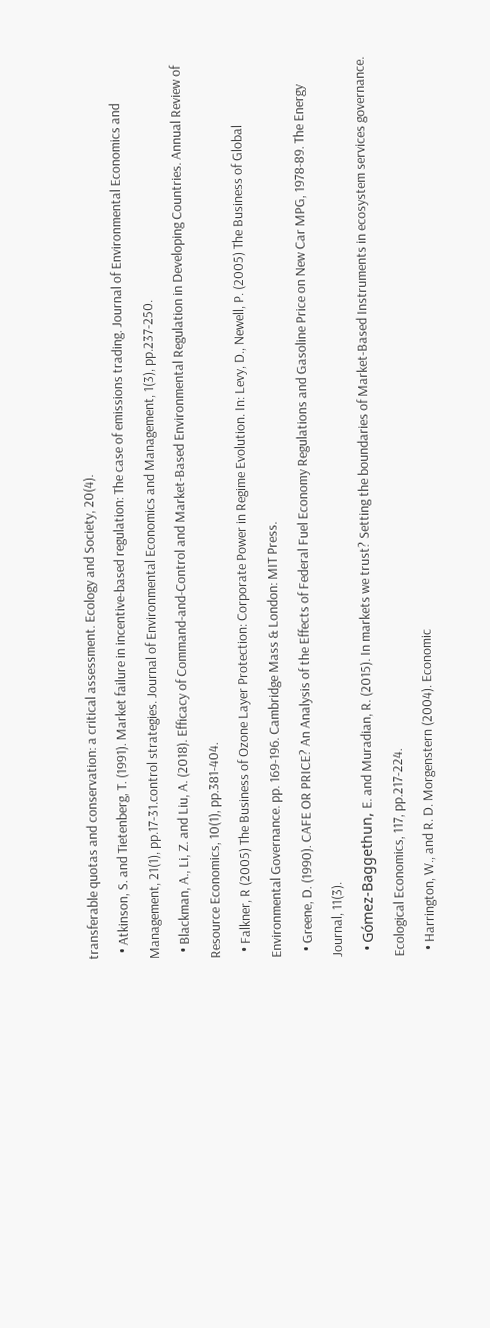transferable quotas and conservation: a critical assessment. Ecology and Society, 20(4).
  • Atkinson, S. and Tietenberg, T. (1991). Market failure in incentive-based regulation: The case of emissions trading. Journal of Environmental Economics and Management, 21(1), pp.17-31.control strategies. Journal of Environmental Economics and Management, 1(3), pp.237-250.
  • Blackman, A., Li, Z. and Liu, A. (2018). Efficacy of Command-and-Control and Market-Based Environmental Regulation in Developing Countries. Annual Review of Resource Economics, 10(1), pp.381-404.
  • Falkner, R (2005) The Business of Ozone Layer Protection: Corporate Power in Regime Evolution. In: Levy, D., Newell, P. (2005) The Business of Global Environmental Governance. pp. 169-196. Cambridge Mass & London: MIT Press.
  • Greene, D. (1990). CAFE OR PRICE? An Analysis of the Effects of Federal Fuel Economy Regulations and Gasoline Price on New Car MPG, 1978-89. The Energy Journal, 11(3).
  • Gómez-Baggethun, E. and Muradian, R. (2015). In markets we trust? Setting the boundaries of Market-Based Instruments in ecosystem services governance. Ecological Economics, 117, pp.217-224.
  • Harrington, W., and R. D. Morgenstern (2004). Economic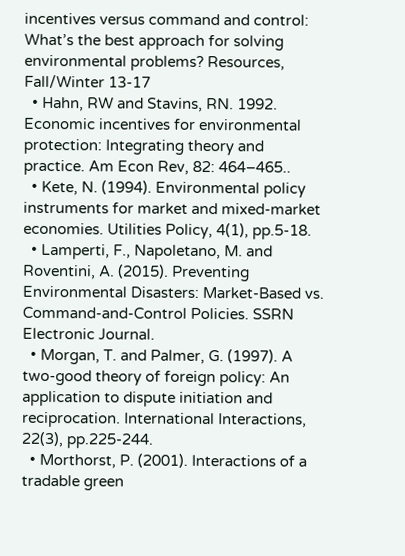incentives versus command and control: What’s the best approach for solving environmental problems? Resources, Fall/Winter 13-17
  • Hahn, RW and Stavins, RN. 1992. Economic incentives for environmental protection: Integrating theory and practice. Am Econ Rev, 82: 464–465..
  • Kete, N. (1994). Environmental policy instruments for market and mixed-market economies. Utilities Policy, 4(1), pp.5-18.
  • Lamperti, F., Napoletano, M. and Roventini, A. (2015). Preventing Environmental Disasters: Market-Based vs. Command-and-Control Policies. SSRN Electronic Journal.
  • Morgan, T. and Palmer, G. (1997). A two‐good theory of foreign policy: An application to dispute initiation and reciprocation. International Interactions, 22(3), pp.225-244.
  • Morthorst, P. (2001). Interactions of a tradable green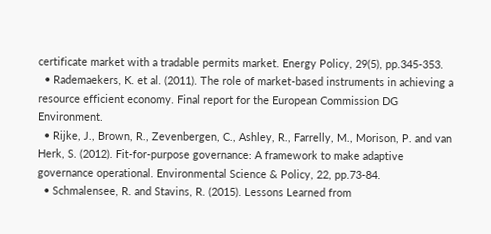certificate market with a tradable permits market. Energy Policy, 29(5), pp.345-353.
  • Rademaekers, K. et al. (2011). The role of market-based instruments in achieving a resource efficient economy. Final report for the European Commission DG Environment.
  • Rijke, J., Brown, R., Zevenbergen, C., Ashley, R., Farrelly, M., Morison, P. and van Herk, S. (2012). Fit-for-purpose governance: A framework to make adaptive governance operational. Environmental Science & Policy, 22, pp.73-84.
  • Schmalensee, R. and Stavins, R. (2015). Lessons Learned from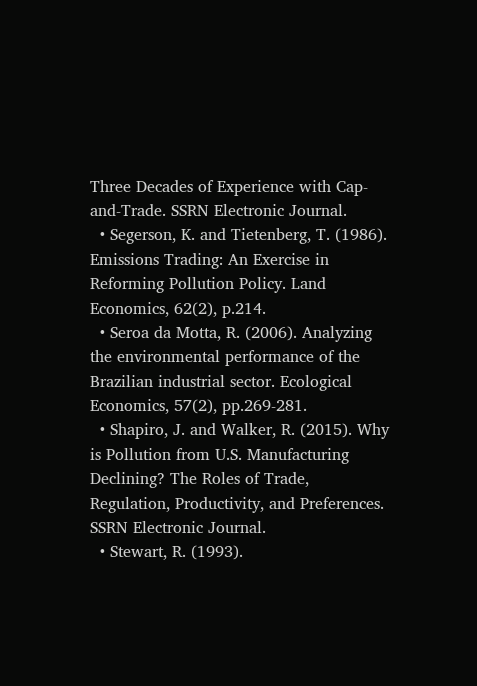Three Decades of Experience with Cap-and-Trade. SSRN Electronic Journal.
  • Segerson, K. and Tietenberg, T. (1986). Emissions Trading: An Exercise in Reforming Pollution Policy. Land Economics, 62(2), p.214.
  • Seroa da Motta, R. (2006). Analyzing the environmental performance of the Brazilian industrial sector. Ecological Economics, 57(2), pp.269-281.
  • Shapiro, J. and Walker, R. (2015). Why is Pollution from U.S. Manufacturing Declining? The Roles of Trade, Regulation, Productivity, and Preferences. SSRN Electronic Journal.
  • Stewart, R. (1993).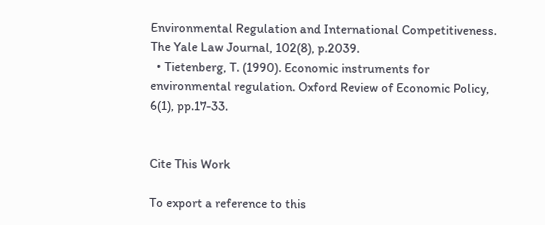Environmental Regulation and International Competitiveness. The Yale Law Journal, 102(8), p.2039.
  • Tietenberg, T. (1990). Economic instruments for environmental regulation. Oxford Review of Economic Policy, 6(1), pp.17-33.


Cite This Work

To export a reference to this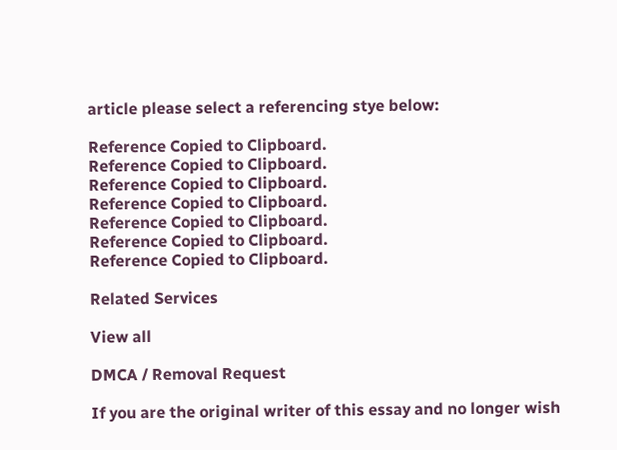article please select a referencing stye below:

Reference Copied to Clipboard.
Reference Copied to Clipboard.
Reference Copied to Clipboard.
Reference Copied to Clipboard.
Reference Copied to Clipboard.
Reference Copied to Clipboard.
Reference Copied to Clipboard.

Related Services

View all

DMCA / Removal Request

If you are the original writer of this essay and no longer wish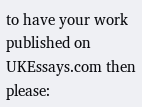to have your work published on UKEssays.com then please: